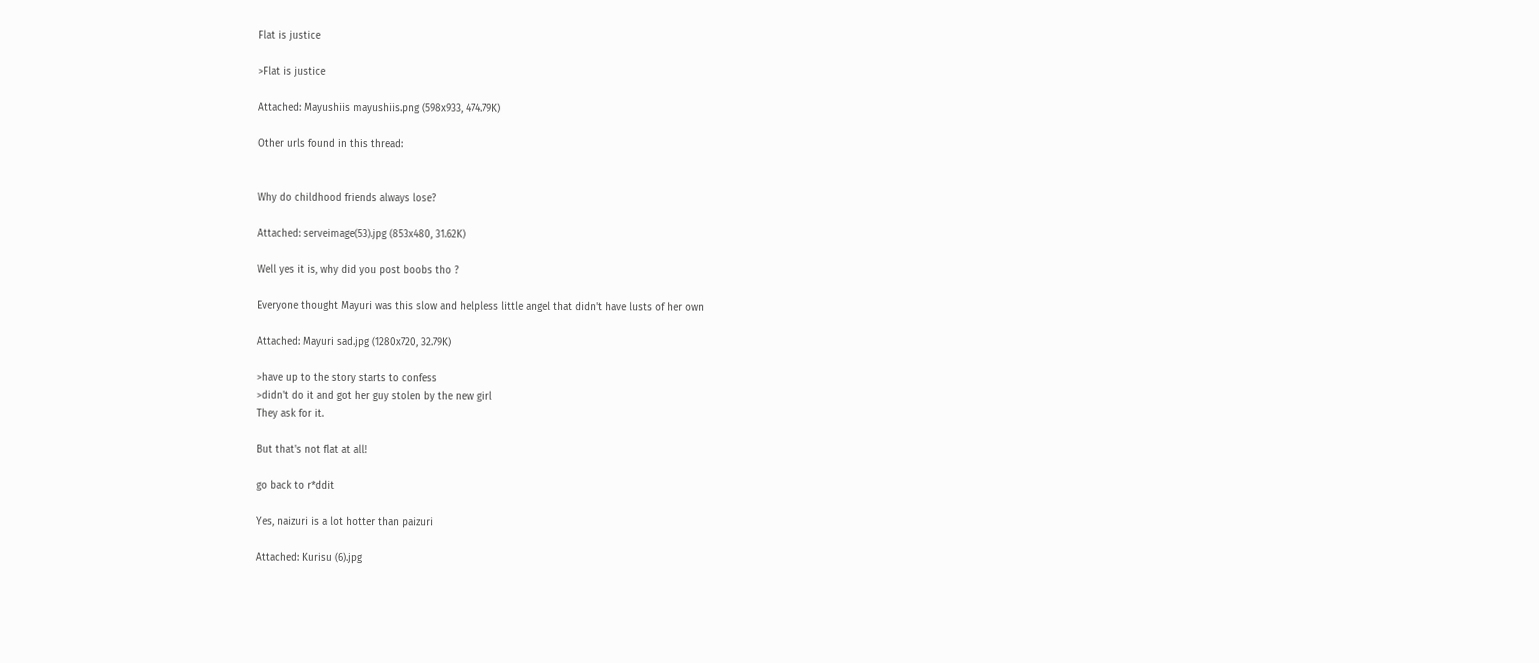Flat is justice

>Flat is justice

Attached: Mayushiis mayushiis.png (598x933, 474.79K)

Other urls found in this thread:


Why do childhood friends always lose?

Attached: serveimage(53).jpg (853x480, 31.62K)

Well yes it is, why did you post boobs tho ?

Everyone thought Mayuri was this slow and helpless little angel that didn't have lusts of her own

Attached: Mayuri sad.jpg (1280x720, 32.79K)

>have up to the story starts to confess
>didn't do it and got her guy stolen by the new girl
They ask for it.

But that's not flat at all!

go back to r*ddit

Yes, naizuri is a lot hotter than paizuri

Attached: Kurisu (6).jpg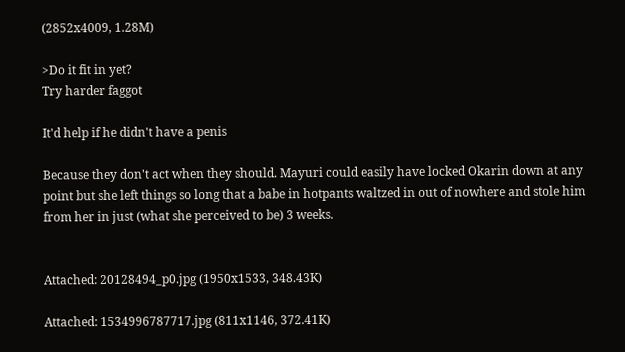(2852x4009, 1.28M)

>Do it fit in yet?
Try harder faggot

It'd help if he didn't have a penis

Because they don't act when they should. Mayuri could easily have locked Okarin down at any point but she left things so long that a babe in hotpants waltzed in out of nowhere and stole him from her in just (what she perceived to be) 3 weeks.


Attached: 20128494_p0.jpg (1950x1533, 348.43K)

Attached: 1534996787717.jpg (811x1146, 372.41K)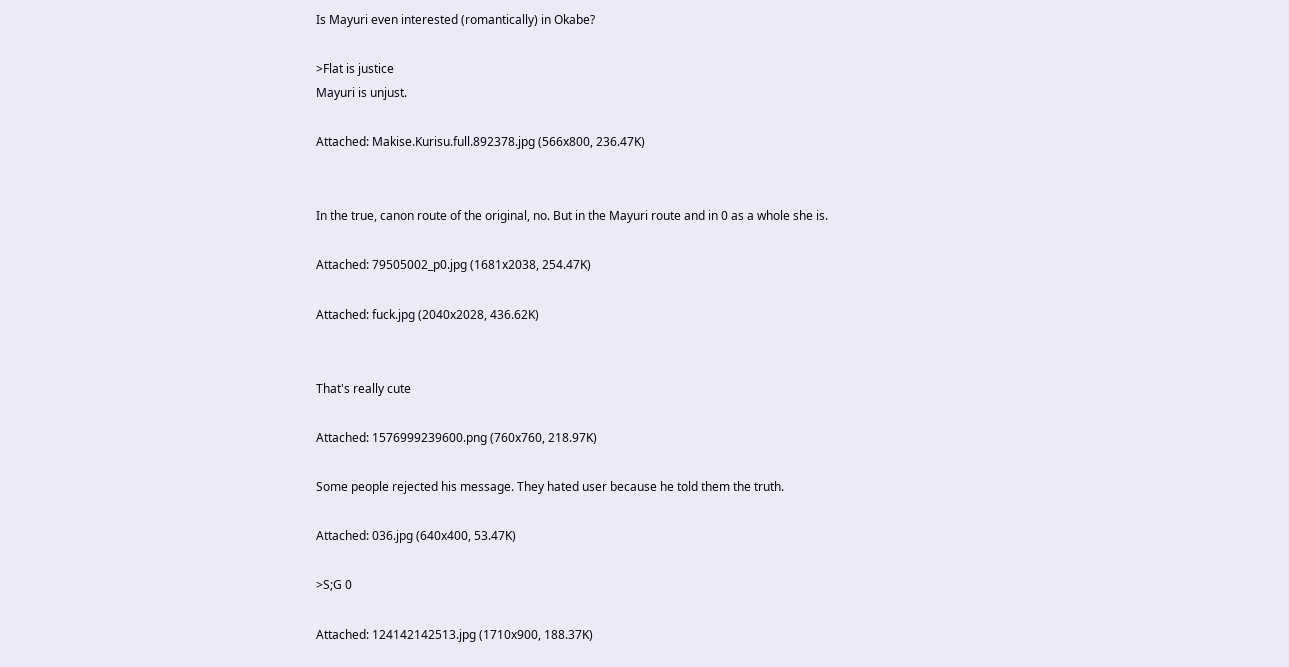Is Mayuri even interested (romantically) in Okabe?

>Flat is justice
Mayuri is unjust.

Attached: Makise.Kurisu.full.892378.jpg (566x800, 236.47K)


In the true, canon route of the original, no. But in the Mayuri route and in 0 as a whole she is.

Attached: 79505002_p0.jpg (1681x2038, 254.47K)

Attached: fuck.jpg (2040x2028, 436.62K)


That's really cute

Attached: 1576999239600.png (760x760, 218.97K)

Some people rejected his message. They hated user because he told them the truth.

Attached: 036.jpg (640x400, 53.47K)

>S;G 0

Attached: 124142142513.jpg (1710x900, 188.37K)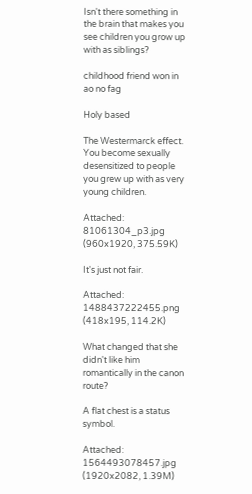Isn't there something in the brain that makes you see children you grow up with as siblings?

childhood friend won in ao no fag

Holy based

The Westermarck effect. You become sexually desensitized to people you grew up with as very young children.

Attached: 81061304_p3.jpg (960x1920, 375.59K)

It's just not fair.

Attached: 1488437222455.png (418x195, 114.2K)

What changed that she didn't like him romantically in the canon route?

A flat chest is a status symbol.

Attached: 1564493078457.jpg (1920x2082, 1.39M)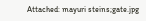Attached: mayuri steins;gate.jpg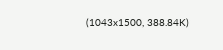(1043x1500, 388.84K)